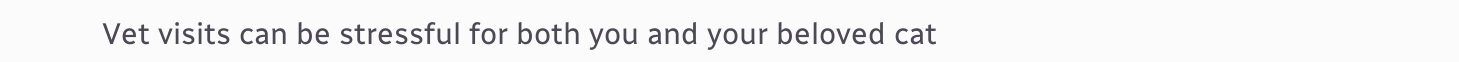Vet visits can be stressful for both you and your beloved cat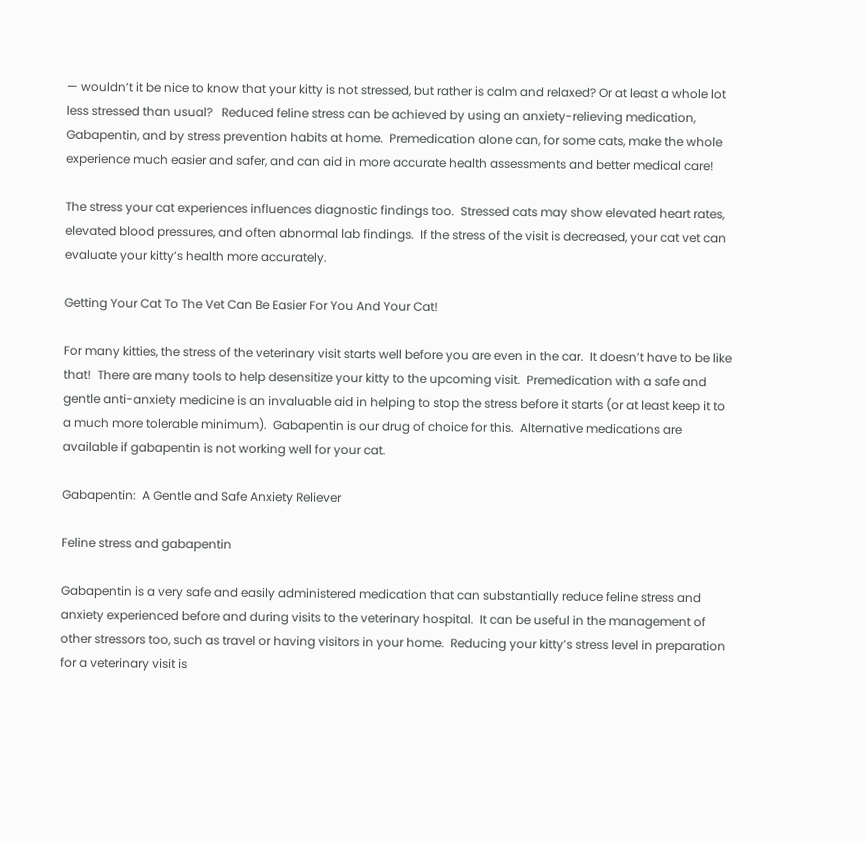— wouldn’t it be nice to know that your kitty is not stressed, but rather is calm and relaxed? Or at least a whole lot less stressed than usual?   Reduced feline stress can be achieved by using an anxiety-relieving medication, Gabapentin, and by stress prevention habits at home.  Premedication alone can, for some cats, make the whole experience much easier and safer, and can aid in more accurate health assessments and better medical care!

The stress your cat experiences influences diagnostic findings too.  Stressed cats may show elevated heart rates, elevated blood pressures, and often abnormal lab findings.  If the stress of the visit is decreased, your cat vet can evaluate your kitty’s health more accurately.

Getting Your Cat To The Vet Can Be Easier For You And Your Cat!

For many kitties, the stress of the veterinary visit starts well before you are even in the car.  It doesn’t have to be like that!  There are many tools to help desensitize your kitty to the upcoming visit.  Premedication with a safe and gentle anti-anxiety medicine is an invaluable aid in helping to stop the stress before it starts (or at least keep it to a much more tolerable minimum).  Gabapentin is our drug of choice for this.  Alternative medications are available if gabapentin is not working well for your cat.

Gabapentin:  A Gentle and Safe Anxiety Reliever

Feline stress and gabapentin

Gabapentin is a very safe and easily administered medication that can substantially reduce feline stress and anxiety experienced before and during visits to the veterinary hospital.  It can be useful in the management of other stressors too, such as travel or having visitors in your home.  Reducing your kitty’s stress level in preparation for a veterinary visit is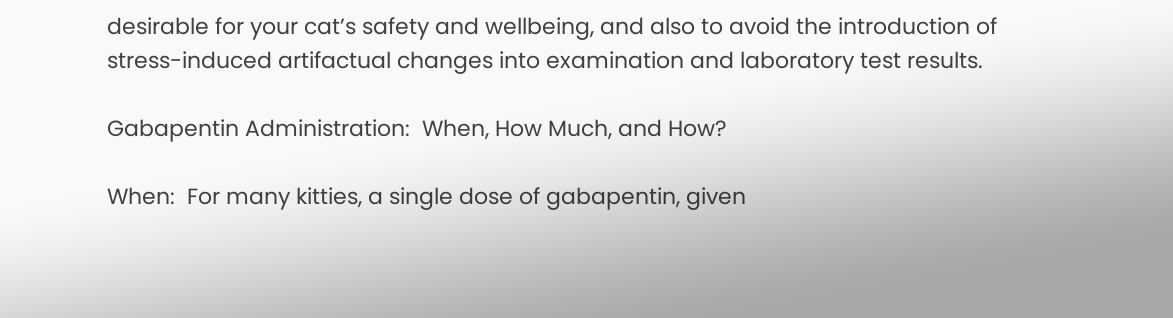desirable for your cat’s safety and wellbeing, and also to avoid the introduction of stress-induced artifactual changes into examination and laboratory test results.

Gabapentin Administration:  When, How Much, and How?

When:  For many kitties, a single dose of gabapentin, given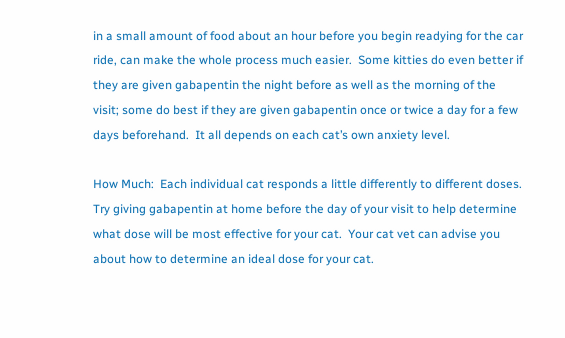in a small amount of food about an hour before you begin readying for the car ride, can make the whole process much easier.  Some kitties do even better if they are given gabapentin the night before as well as the morning of the visit; some do best if they are given gabapentin once or twice a day for a few days beforehand.  It all depends on each cat’s own anxiety level.

How Much:  Each individual cat responds a little differently to different doses. Try giving gabapentin at home before the day of your visit to help determine what dose will be most effective for your cat.  Your cat vet can advise you about how to determine an ideal dose for your cat.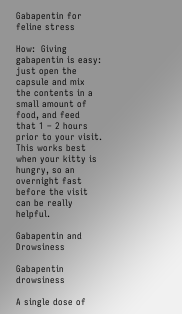Gabapentin for feline stress

How:  Giving gabapentin is easy:  just open the capsule and mix the contents in a small amount of food, and feed that 1 – 2 hours prior to your visit.  This works best when your kitty is hungry, so an overnight fast before the visit can be really helpful.

Gabapentin and Drowsiness

Gabapentin drowsiness

A single dose of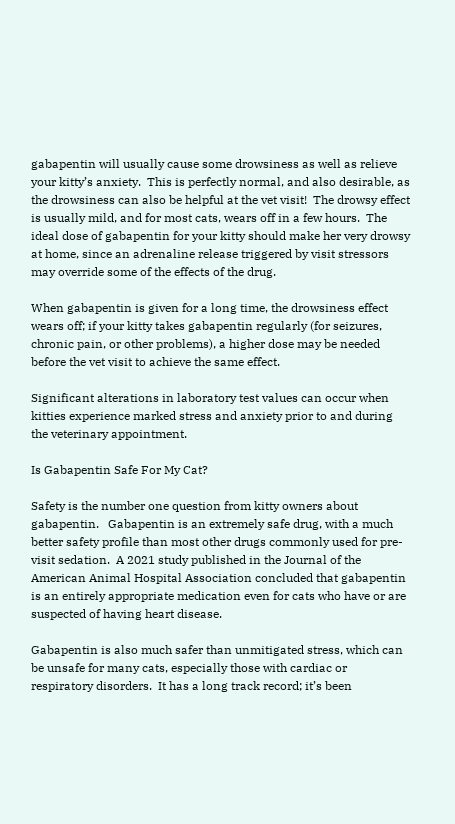gabapentin will usually cause some drowsiness as well as relieve your kitty’s anxiety.  This is perfectly normal, and also desirable, as the drowsiness can also be helpful at the vet visit!  The drowsy effect is usually mild, and for most cats, wears off in a few hours.  The ideal dose of gabapentin for your kitty should make her very drowsy at home, since an adrenaline release triggered by visit stressors may override some of the effects of the drug.

When gabapentin is given for a long time, the drowsiness effect wears off; if your kitty takes gabapentin regularly (for seizures, chronic pain, or other problems), a higher dose may be needed before the vet visit to achieve the same effect.

Significant alterations in laboratory test values can occur when kitties experience marked stress and anxiety prior to and during the veterinary appointment.

Is Gabapentin Safe For My Cat?

Safety is the number one question from kitty owners about gabapentin.   Gabapentin is an extremely safe drug, with a much better safety profile than most other drugs commonly used for pre-visit sedation.  A 2021 study published in the Journal of the American Animal Hospital Association concluded that gabapentin is an entirely appropriate medication even for cats who have or are suspected of having heart disease.

Gabapentin is also much safer than unmitigated stress, which can be unsafe for many cats, especially those with cardiac or respiratory disorders.  It has a long track record; it’s been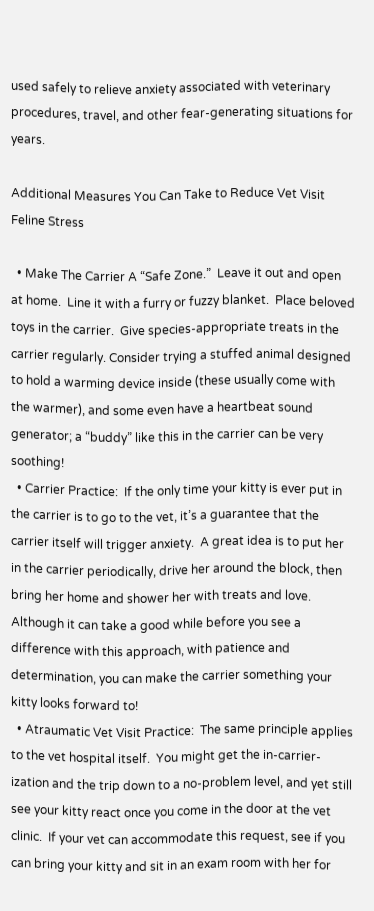used safely to relieve anxiety associated with veterinary procedures, travel, and other fear-generating situations for years.

Additional Measures You Can Take to Reduce Vet Visit Feline Stress

  • Make The Carrier A “Safe Zone.”  Leave it out and open at home.  Line it with a furry or fuzzy blanket.  Place beloved toys in the carrier.  Give species-appropriate treats in the carrier regularly. Consider trying a stuffed animal designed to hold a warming device inside (these usually come with the warmer), and some even have a heartbeat sound generator; a “buddy” like this in the carrier can be very soothing!
  • Carrier Practice:  If the only time your kitty is ever put in the carrier is to go to the vet, it’s a guarantee that the carrier itself will trigger anxiety.  A great idea is to put her in the carrier periodically, drive her around the block, then bring her home and shower her with treats and love.  Although it can take a good while before you see a difference with this approach, with patience and determination, you can make the carrier something your kitty looks forward to!
  • Atraumatic Vet Visit Practice:  The same principle applies to the vet hospital itself.  You might get the in-carrier-ization and the trip down to a no-problem level, and yet still see your kitty react once you come in the door at the vet clinic.  If your vet can accommodate this request, see if you can bring your kitty and sit in an exam room with her for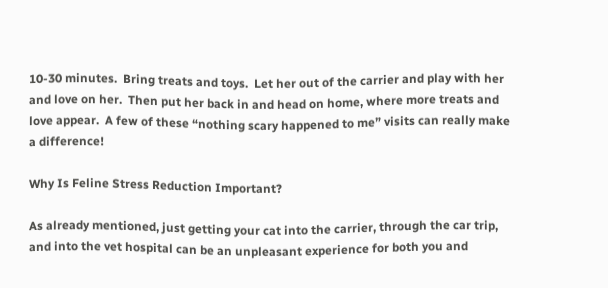10-30 minutes.  Bring treats and toys.  Let her out of the carrier and play with her and love on her.  Then put her back in and head on home, where more treats and love appear.  A few of these “nothing scary happened to me” visits can really make a difference!

Why Is Feline Stress Reduction Important?

As already mentioned, just getting your cat into the carrier, through the car trip, and into the vet hospital can be an unpleasant experience for both you and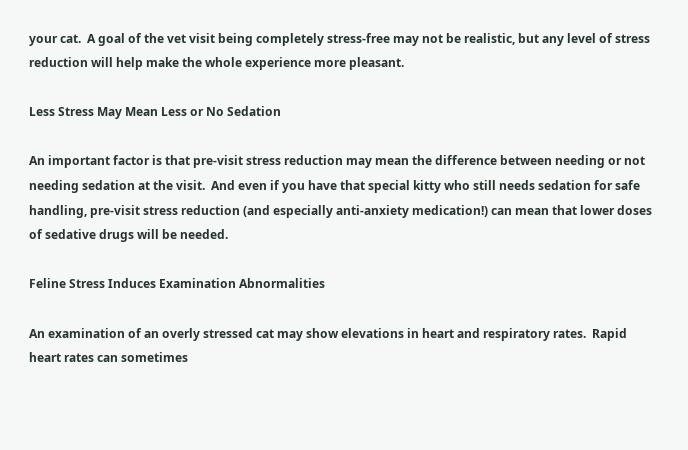your cat.  A goal of the vet visit being completely stress-free may not be realistic, but any level of stress reduction will help make the whole experience more pleasant.

Less Stress May Mean Less or No Sedation

An important factor is that pre-visit stress reduction may mean the difference between needing or not needing sedation at the visit.  And even if you have that special kitty who still needs sedation for safe handling, pre-visit stress reduction (and especially anti-anxiety medication!) can mean that lower doses of sedative drugs will be needed.

Feline Stress Induces Examination Abnormalities

An examination of an overly stressed cat may show elevations in heart and respiratory rates.  Rapid heart rates can sometimes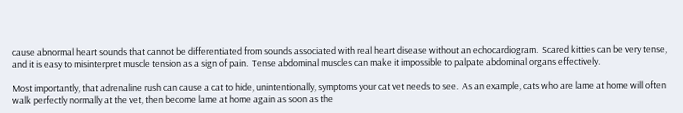cause abnormal heart sounds that cannot be differentiated from sounds associated with real heart disease without an echocardiogram.  Scared kitties can be very tense, and it is easy to misinterpret muscle tension as a sign of pain.  Tense abdominal muscles can make it impossible to palpate abdominal organs effectively.

Most importantly, that adrenaline rush can cause a cat to hide, unintentionally, symptoms your cat vet needs to see.  As an example, cats who are lame at home will often walk perfectly normally at the vet, then become lame at home again as soon as the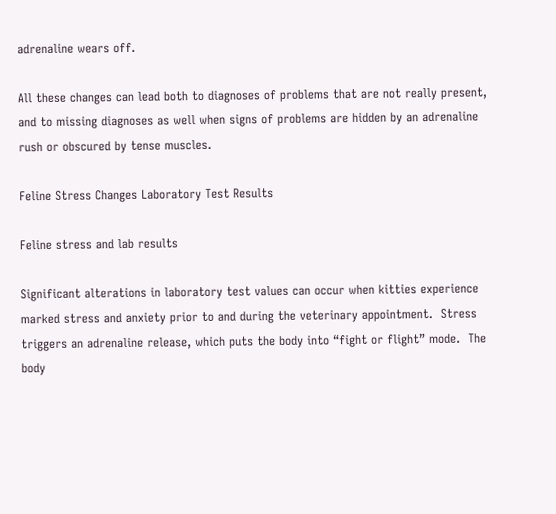adrenaline wears off.

All these changes can lead both to diagnoses of problems that are not really present, and to missing diagnoses as well when signs of problems are hidden by an adrenaline rush or obscured by tense muscles.

Feline Stress Changes Laboratory Test Results

Feline stress and lab results

Significant alterations in laboratory test values can occur when kitties experience marked stress and anxiety prior to and during the veterinary appointment.  Stress triggers an adrenaline release, which puts the body into “fight or flight” mode.  The body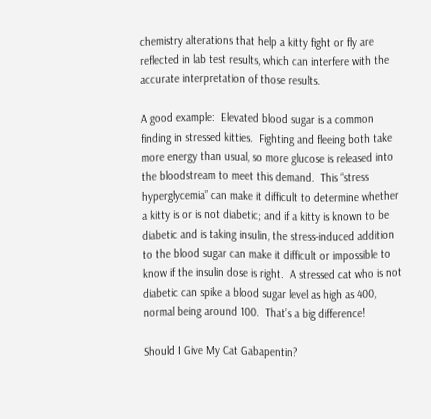chemistry alterations that help a kitty fight or fly are reflected in lab test results, which can interfere with the accurate interpretation of those results.

A good example:  Elevated blood sugar is a common finding in stressed kitties.  Fighting and fleeing both take more energy than usual, so more glucose is released into the bloodstream to meet this demand.  This “stress hyperglycemia” can make it difficult to determine whether a kitty is or is not diabetic; and if a kitty is known to be diabetic and is taking insulin, the stress-induced addition to the blood sugar can make it difficult or impossible to know if the insulin dose is right.  A stressed cat who is not diabetic can spike a blood sugar level as high as 400, normal being around 100.  That’s a big difference!

Should I Give My Cat Gabapentin?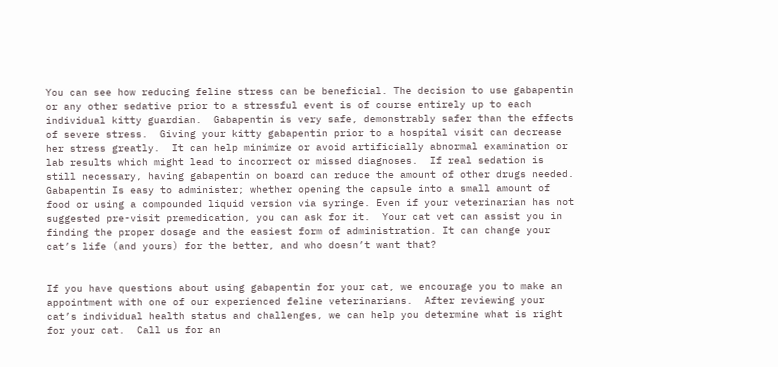You can see how reducing feline stress can be beneficial. The decision to use gabapentin or any other sedative prior to a stressful event is of course entirely up to each individual kitty guardian.  Gabapentin is very safe, demonstrably safer than the effects of severe stress.  Giving your kitty gabapentin prior to a hospital visit can decrease her stress greatly.  It can help minimize or avoid artificially abnormal examination or lab results which might lead to incorrect or missed diagnoses.  If real sedation is still necessary, having gabapentin on board can reduce the amount of other drugs needed.  Gabapentin Is easy to administer; whether opening the capsule into a small amount of food or using a compounded liquid version via syringe. Even if your veterinarian has not suggested pre-visit premedication, you can ask for it.  Your cat vet can assist you in finding the proper dosage and the easiest form of administration. It can change your cat’s life (and yours) for the better, and who doesn’t want that?


If you have questions about using gabapentin for your cat, we encourage you to make an appointment with one of our experienced feline veterinarians.  After reviewing your cat’s individual health status and challenges, we can help you determine what is right for your cat.  Call us for an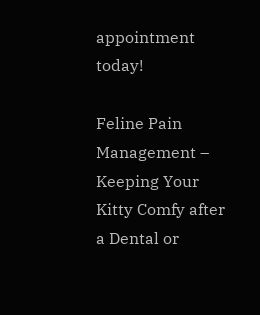appointment today!

Feline Pain Management – Keeping Your Kitty Comfy after a Dental or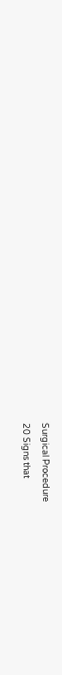Surgical Procedure
20 Signs that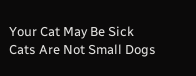Your Cat May Be Sick
Cats Are Not Small Dogs